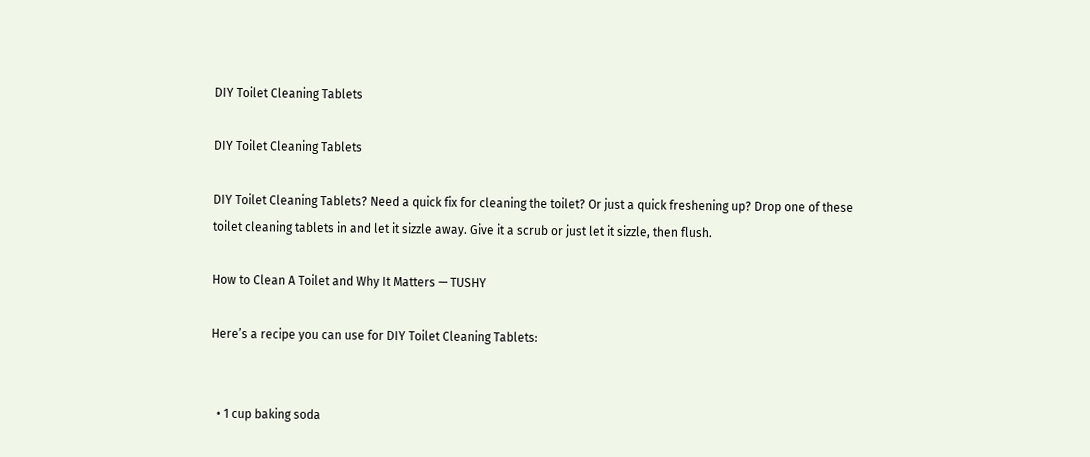DIY Toilet Cleaning Tablets

DIY Toilet Cleaning Tablets

DIY Toilet Cleaning Tablets? Need a quick fix for cleaning the toilet? Or just a quick freshening up? Drop one of these toilet cleaning tablets in and let it sizzle away. Give it a scrub or just let it sizzle, then flush.

How to Clean A Toilet and Why It Matters — TUSHY

Here’s a recipe you can use for DIY Toilet Cleaning Tablets:


  • 1 cup baking soda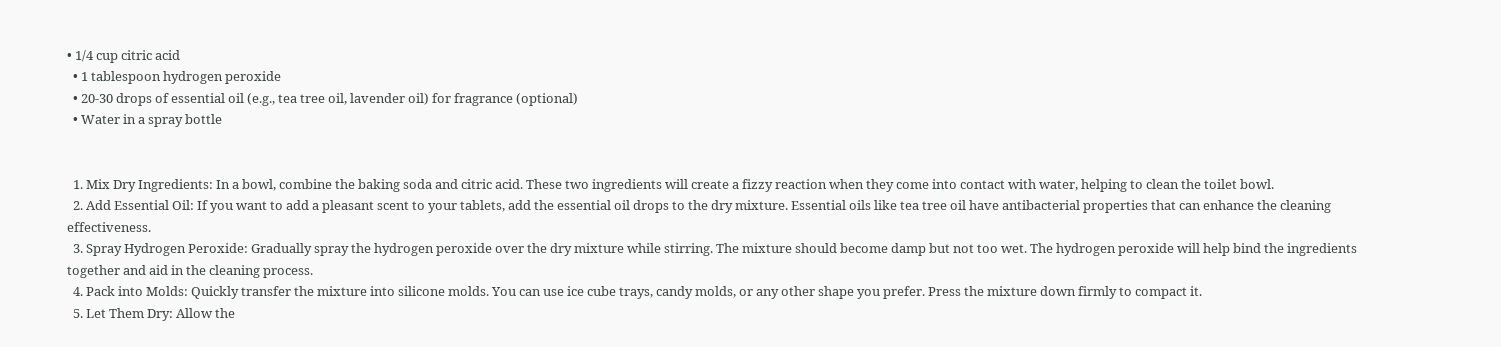• 1/4 cup citric acid
  • 1 tablespoon hydrogen peroxide
  • 20-30 drops of essential oil (e.g., tea tree oil, lavender oil) for fragrance (optional)
  • Water in a spray bottle


  1. Mix Dry Ingredients: In a bowl, combine the baking soda and citric acid. These two ingredients will create a fizzy reaction when they come into contact with water, helping to clean the toilet bowl.
  2. Add Essential Oil: If you want to add a pleasant scent to your tablets, add the essential oil drops to the dry mixture. Essential oils like tea tree oil have antibacterial properties that can enhance the cleaning effectiveness.
  3. Spray Hydrogen Peroxide: Gradually spray the hydrogen peroxide over the dry mixture while stirring. The mixture should become damp but not too wet. The hydrogen peroxide will help bind the ingredients together and aid in the cleaning process.
  4. Pack into Molds: Quickly transfer the mixture into silicone molds. You can use ice cube trays, candy molds, or any other shape you prefer. Press the mixture down firmly to compact it.
  5. Let Them Dry: Allow the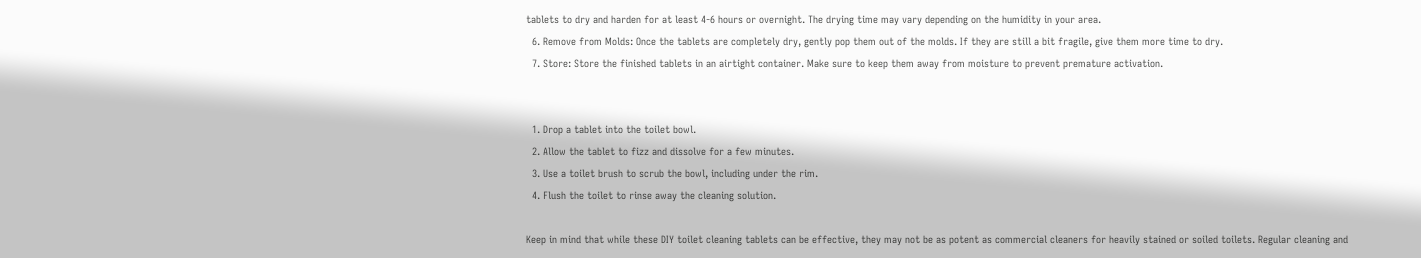tablets to dry and harden for at least 4-6 hours or overnight. The drying time may vary depending on the humidity in your area.
  6. Remove from Molds: Once the tablets are completely dry, gently pop them out of the molds. If they are still a bit fragile, give them more time to dry.
  7. Store: Store the finished tablets in an airtight container. Make sure to keep them away from moisture to prevent premature activation.


  1. Drop a tablet into the toilet bowl.
  2. Allow the tablet to fizz and dissolve for a few minutes.
  3. Use a toilet brush to scrub the bowl, including under the rim.
  4. Flush the toilet to rinse away the cleaning solution.

Keep in mind that while these DIY toilet cleaning tablets can be effective, they may not be as potent as commercial cleaners for heavily stained or soiled toilets. Regular cleaning and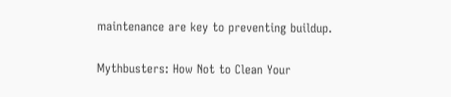maintenance are key to preventing buildup.

Mythbusters: How Not to Clean Your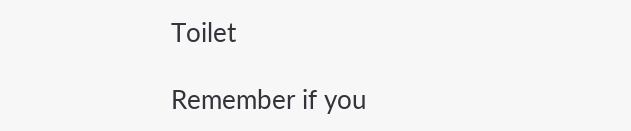Toilet

Remember if you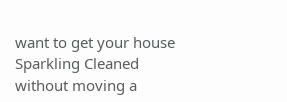want to get your house Sparkling Cleaned without moving a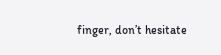finger, don’t hesitate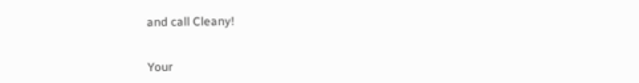and call Cleany!


Your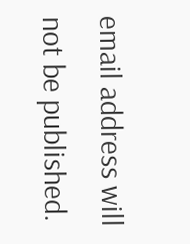email address will not be published.